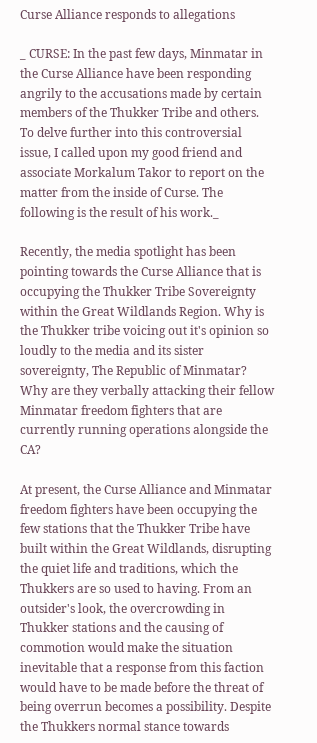Curse Alliance responds to allegations

_ CURSE: In the past few days, Minmatar in the Curse Alliance have been responding angrily to the accusations made by certain members of the Thukker Tribe and others. To delve further into this controversial issue, I called upon my good friend and associate Morkalum Takor to report on the matter from the inside of Curse. The following is the result of his work._

Recently, the media spotlight has been pointing towards the Curse Alliance that is occupying the Thukker Tribe Sovereignty within the Great Wildlands Region. Why is the Thukker tribe voicing out it's opinion so loudly to the media and its sister sovereignty, The Republic of Minmatar? Why are they verbally attacking their fellow Minmatar freedom fighters that are currently running operations alongside the CA?

At present, the Curse Alliance and Minmatar freedom fighters have been occupying the few stations that the Thukker Tribe have built within the Great Wildlands, disrupting the quiet life and traditions, which the Thukkers are so used to having. From an outsider's look, the overcrowding in Thukker stations and the causing of commotion would make the situation inevitable that a response from this faction would have to be made before the threat of being overrun becomes a possibility. Despite the Thukkers normal stance towards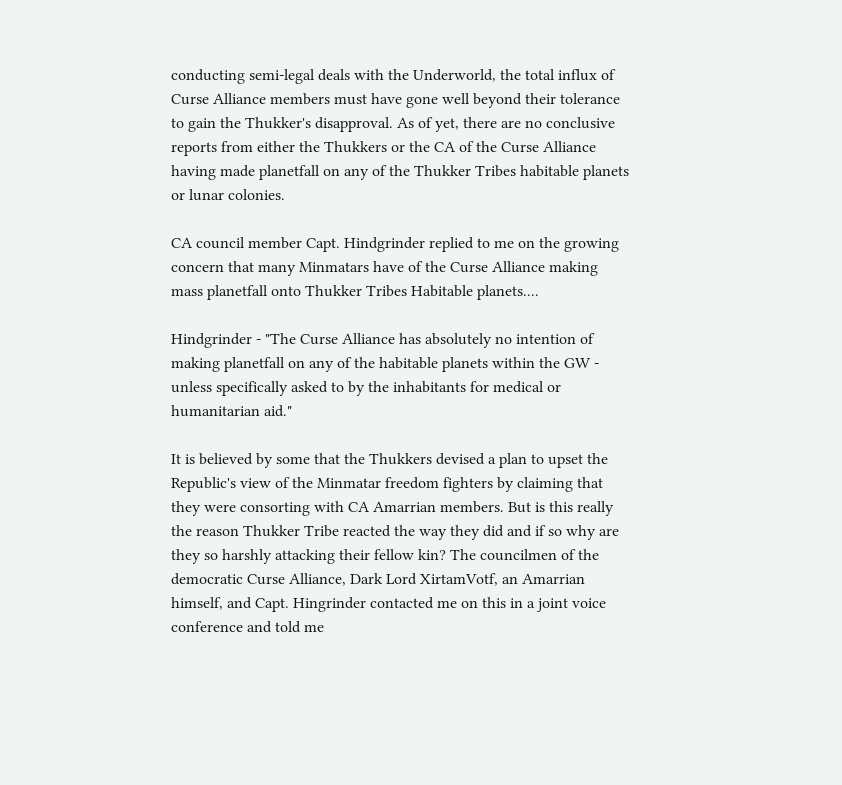conducting semi-legal deals with the Underworld, the total influx of Curse Alliance members must have gone well beyond their tolerance to gain the Thukker's disapproval. As of yet, there are no conclusive reports from either the Thukkers or the CA of the Curse Alliance having made planetfall on any of the Thukker Tribes habitable planets or lunar colonies.

CA council member Capt. Hindgrinder replied to me on the growing concern that many Minmatars have of the Curse Alliance making mass planetfall onto Thukker Tribes Habitable planets....

Hindgrinder - "The Curse Alliance has absolutely no intention of making planetfall on any of the habitable planets within the GW - unless specifically asked to by the inhabitants for medical or humanitarian aid."

It is believed by some that the Thukkers devised a plan to upset the Republic's view of the Minmatar freedom fighters by claiming that they were consorting with CA Amarrian members. But is this really the reason Thukker Tribe reacted the way they did and if so why are they so harshly attacking their fellow kin? The councilmen of the democratic Curse Alliance, Dark Lord XirtamVotf, an Amarrian himself, and Capt. Hingrinder contacted me on this in a joint voice conference and told me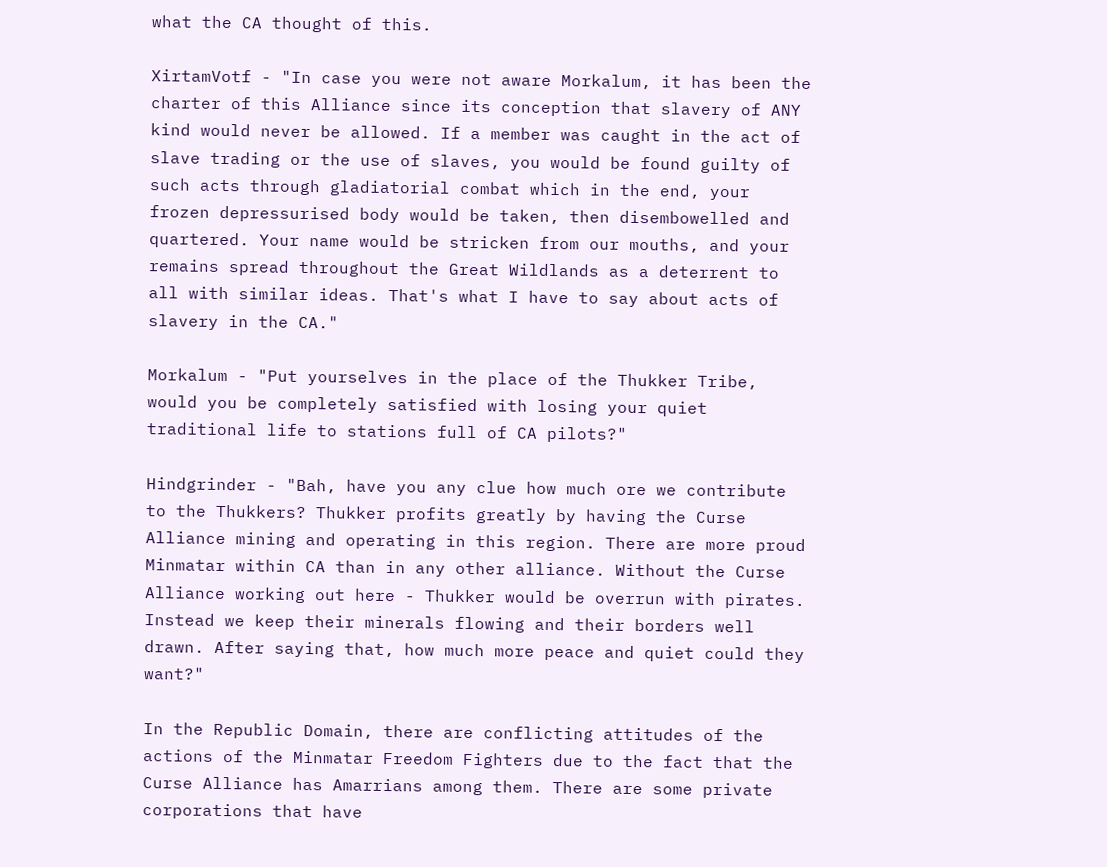what the CA thought of this.

XirtamVotf - "In case you were not aware Morkalum, it has been the charter of this Alliance since its conception that slavery of ANY kind would never be allowed. If a member was caught in the act of slave trading or the use of slaves, you would be found guilty of such acts through gladiatorial combat which in the end, your frozen depressurised body would be taken, then disembowelled and quartered. Your name would be stricken from our mouths, and your remains spread throughout the Great Wildlands as a deterrent to all with similar ideas. That's what I have to say about acts of slavery in the CA."

Morkalum - "Put yourselves in the place of the Thukker Tribe, would you be completely satisfied with losing your quiet traditional life to stations full of CA pilots?"

Hindgrinder - "Bah, have you any clue how much ore we contribute to the Thukkers? Thukker profits greatly by having the Curse Alliance mining and operating in this region. There are more proud Minmatar within CA than in any other alliance. Without the Curse Alliance working out here - Thukker would be overrun with pirates. Instead we keep their minerals flowing and their borders well drawn. After saying that, how much more peace and quiet could they want?"

In the Republic Domain, there are conflicting attitudes of the actions of the Minmatar Freedom Fighters due to the fact that the Curse Alliance has Amarrians among them. There are some private corporations that have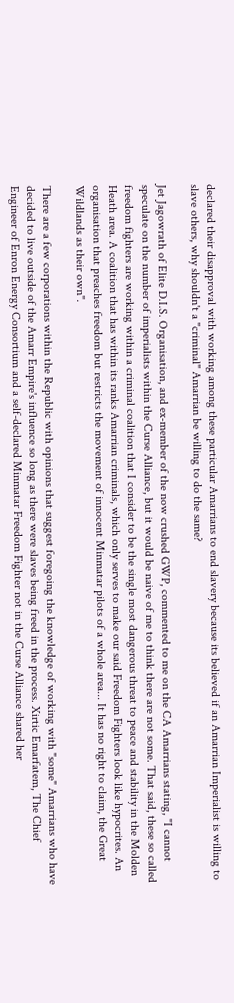declared their disapproval with working among these particular Amarrians to end slavery because its believed if an Amarrian Imperialist is willing to slave others, why shouldn't a "criminal" Amarrian be willing to do the same?

Jet Jagowrath of Elite D.I.S. Organisation, and ex-member of the now crushed GWP, commented to me on the CA Amarrians stating, "I cannot speculate on the number of imperialists within the Curse Alliance, but it would be naive of me to think there are not some. That said, these so called freedom fighters are working within a criminal coalition that I consider to be the single most dangerous threat to peace and stability in the Molden Heath area. A coalition that has within its ranks Amarrian criminals, which only serves to make our said Freedom Fighters look like hypocrites. An organisation that preaches freedom but restricts the movement of innocent Minmatar pilots of a whole area... It has no right to claim, the Great Wildlands as their own".

There are a few corporations within the Republic with opinions that suggest foregoing the knowledge of working with "some" Amarrians who have decided to live outside of the Amarr Empire's influence so long as there were slaves being freed in the process. Xirtic Emarfatem, The Chief Engineer of Enron Energy Consortium and a self-declared Minmatar Freedom Fighter not in the Curse Alliance shared her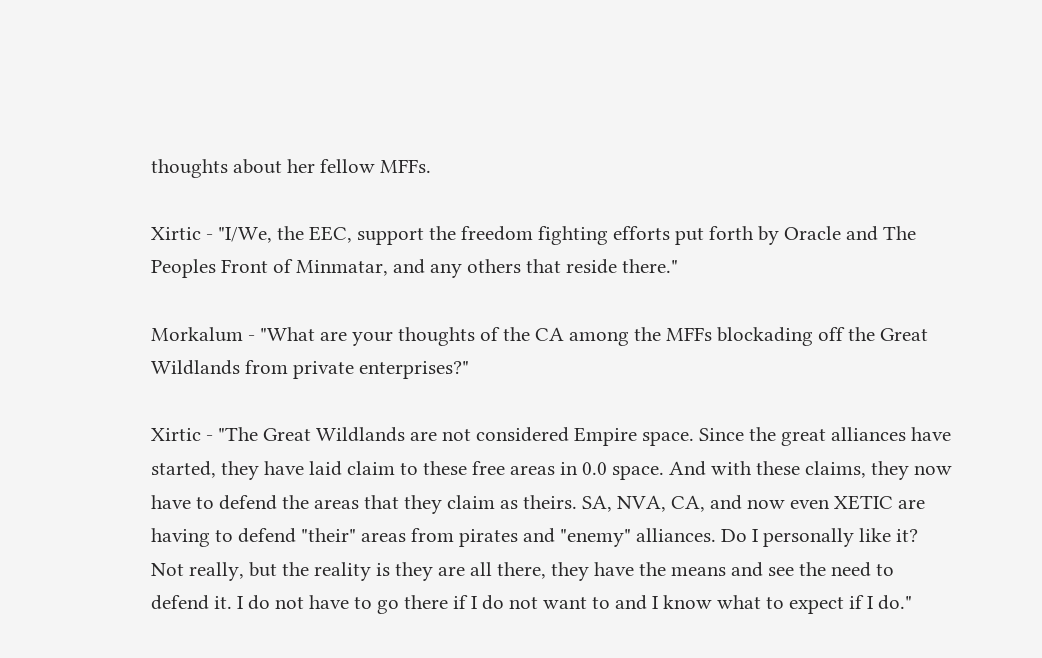thoughts about her fellow MFFs.

Xirtic - "I/We, the EEC, support the freedom fighting efforts put forth by Oracle and The Peoples Front of Minmatar, and any others that reside there."

Morkalum - "What are your thoughts of the CA among the MFFs blockading off the Great Wildlands from private enterprises?"

Xirtic - "The Great Wildlands are not considered Empire space. Since the great alliances have started, they have laid claim to these free areas in 0.0 space. And with these claims, they now have to defend the areas that they claim as theirs. SA, NVA, CA, and now even XETIC are having to defend "their" areas from pirates and "enemy" alliances. Do I personally like it? Not really, but the reality is they are all there, they have the means and see the need to defend it. I do not have to go there if I do not want to and I know what to expect if I do."